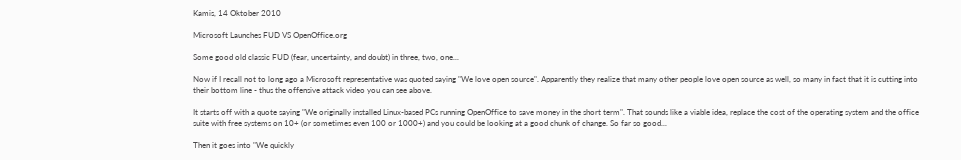Kamis, 14 Oktober 2010

Microsoft Launches FUD VS OpenOffice.org

Some good old classic FUD (fear, uncertainty, and doubt) in three, two, one...

Now if I recall not to long ago a Microsoft representative was quoted saying "We love open source". Apparently they realize that many other people love open source as well, so many in fact that it is cutting into their bottom line - thus the offensive attack video you can see above.

It starts off with a quote saying "We originally installed Linux-based PCs running OpenOffice to save money in the short term". That sounds like a viable idea, replace the cost of the operating system and the office suite with free systems on 10+ (or sometimes even 100 or 1000+) and you could be looking at a good chunk of change. So far so good...

Then it goes into "We quickly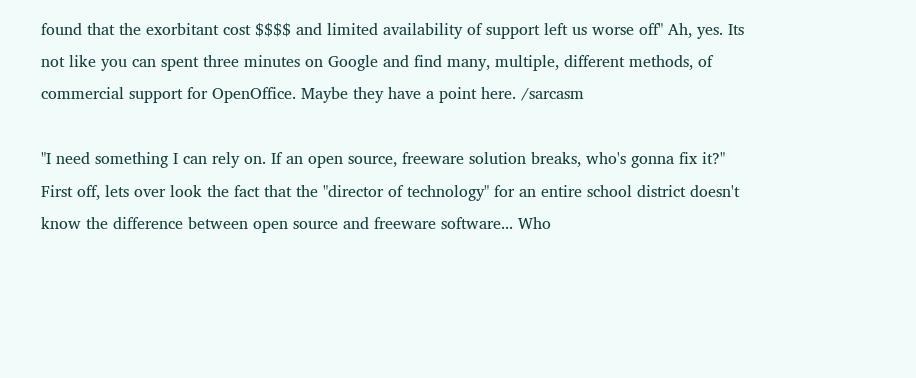found that the exorbitant cost $$$$ and limited availability of support left us worse off" Ah, yes. Its not like you can spent three minutes on Google and find many, multiple, different methods, of commercial support for OpenOffice. Maybe they have a point here. /sarcasm

"I need something I can rely on. If an open source, freeware solution breaks, who's gonna fix it?" First off, lets over look the fact that the "director of technology" for an entire school district doesn't know the difference between open source and freeware software... Who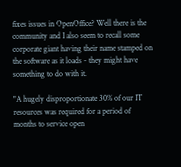fixes issues in OpenOffice? Well there is the community and I also seem to recall some corporate giant having their name stamped on the software as it loads - they might have something to do with it.

"A hugely disproportionate 30% of our IT resources was required for a period of months to service open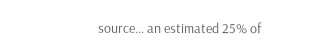source... an estimated 25% of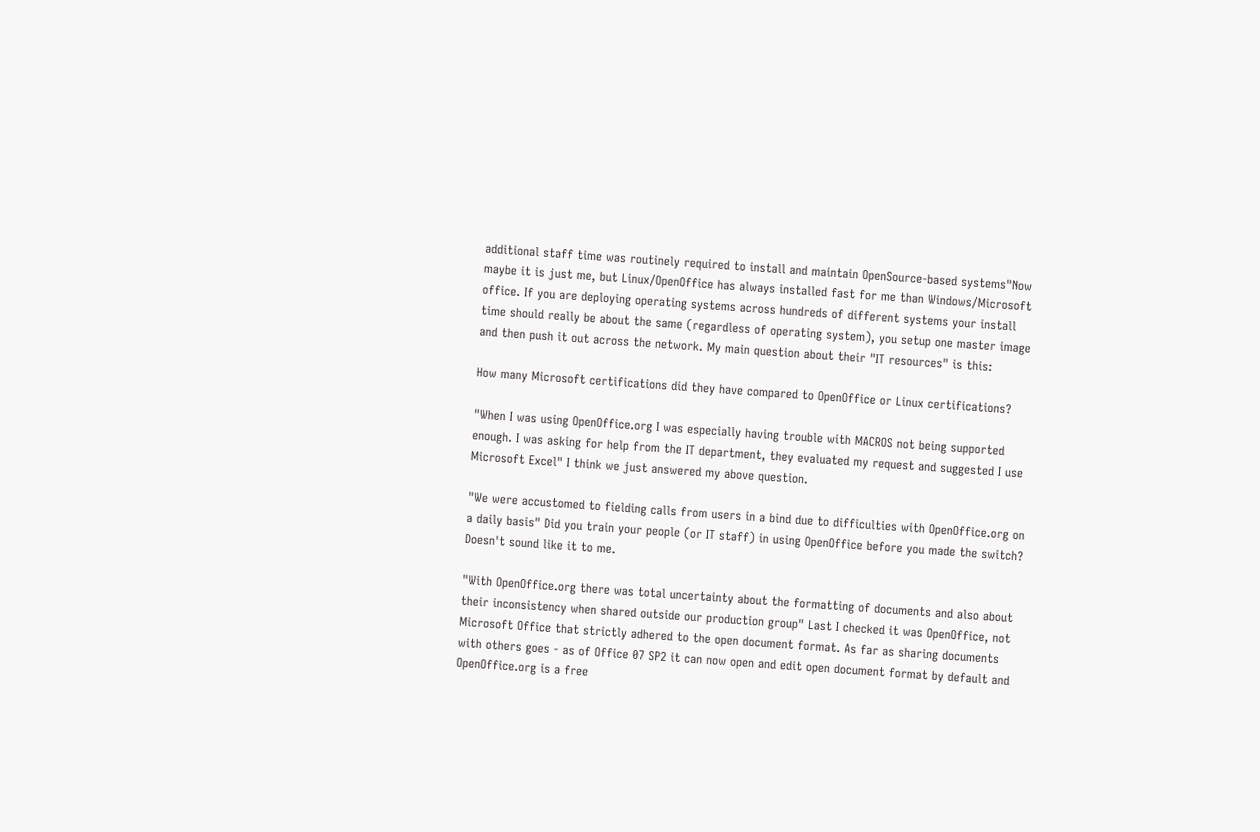additional staff time was routinely required to install and maintain OpenSource-based systems"Now maybe it is just me, but Linux/OpenOffice has always installed fast for me than Windows/Microsoft office. If you are deploying operating systems across hundreds of different systems your install time should really be about the same (regardless of operating system), you setup one master image and then push it out across the network. My main question about their "IT resources" is this:

How many Microsoft certifications did they have compared to OpenOffice or Linux certifications?

"When I was using OpenOffice.org I was especially having trouble with MACROS not being supported enough. I was asking for help from the IT department, they evaluated my request and suggested I use Microsoft Excel" I think we just answered my above question.

"We were accustomed to fielding calls from users in a bind due to difficulties with OpenOffice.org on a daily basis" Did you train your people (or IT staff) in using OpenOffice before you made the switch? Doesn't sound like it to me.

"With OpenOffice.org there was total uncertainty about the formatting of documents and also about their inconsistency when shared outside our production group" Last I checked it was OpenOffice, not Microsoft Office that strictly adhered to the open document format. As far as sharing documents with others goes - as of Office 07 SP2 it can now open and edit open document format by default and OpenOffice.org is a free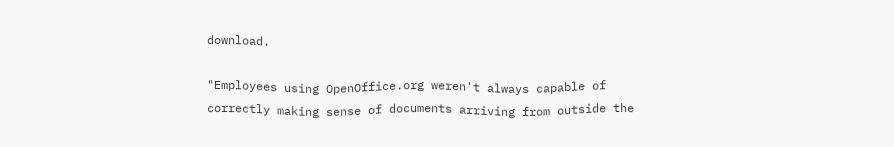download.

"Employees using OpenOffice.org weren't always capable of correctly making sense of documents arriving from outside the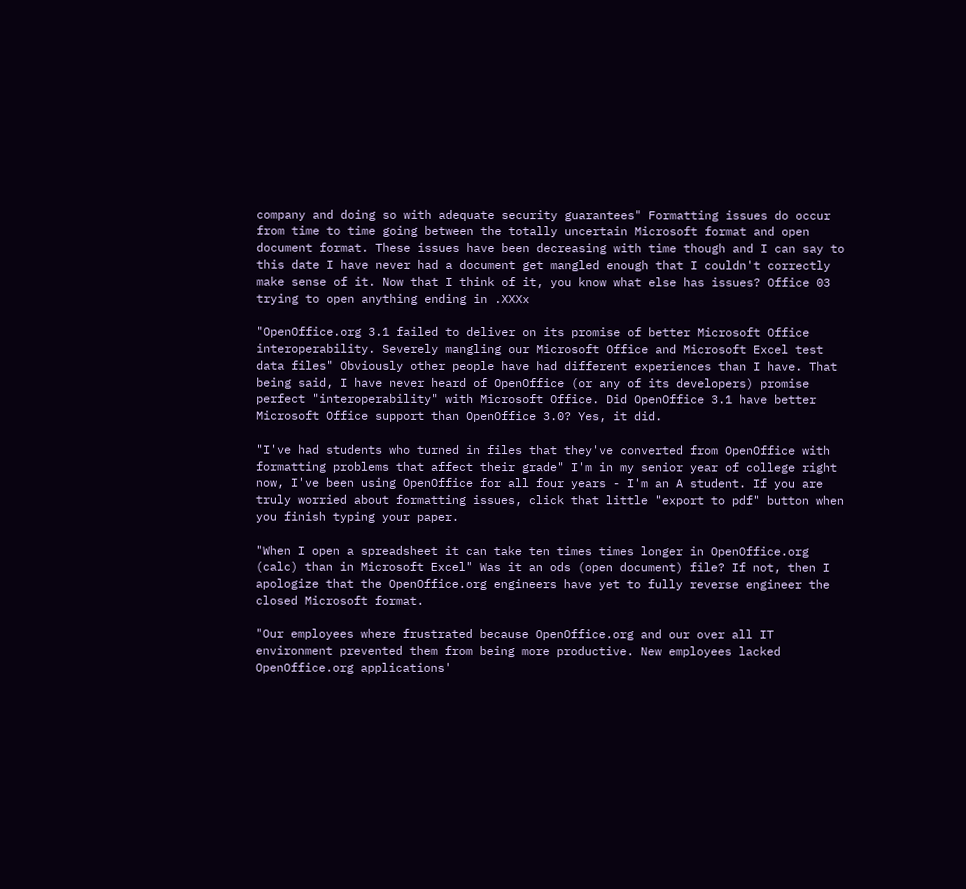company and doing so with adequate security guarantees" Formatting issues do occur from time to time going between the totally uncertain Microsoft format and open document format. These issues have been decreasing with time though and I can say to this date I have never had a document get mangled enough that I couldn't correctly make sense of it. Now that I think of it, you know what else has issues? Office 03 trying to open anything ending in .XXXx

"OpenOffice.org 3.1 failed to deliver on its promise of better Microsoft Office interoperability. Severely mangling our Microsoft Office and Microsoft Excel test data files" Obviously other people have had different experiences than I have. That being said, I have never heard of OpenOffice (or any of its developers) promise perfect "interoperability" with Microsoft Office. Did OpenOffice 3.1 have better Microsoft Office support than OpenOffice 3.0? Yes, it did.

"I've had students who turned in files that they've converted from OpenOffice with formatting problems that affect their grade" I'm in my senior year of college right now, I've been using OpenOffice for all four years - I'm an A student. If you are truly worried about formatting issues, click that little "export to pdf" button when you finish typing your paper.

"When I open a spreadsheet it can take ten times times longer in OpenOffice.org (calc) than in Microsoft Excel" Was it an ods (open document) file? If not, then I apologize that the OpenOffice.org engineers have yet to fully reverse engineer the closed Microsoft format.

"Our employees where frustrated because OpenOffice.org and our over all IT environment prevented them from being more productive. New employees lacked OpenOffice.org applications'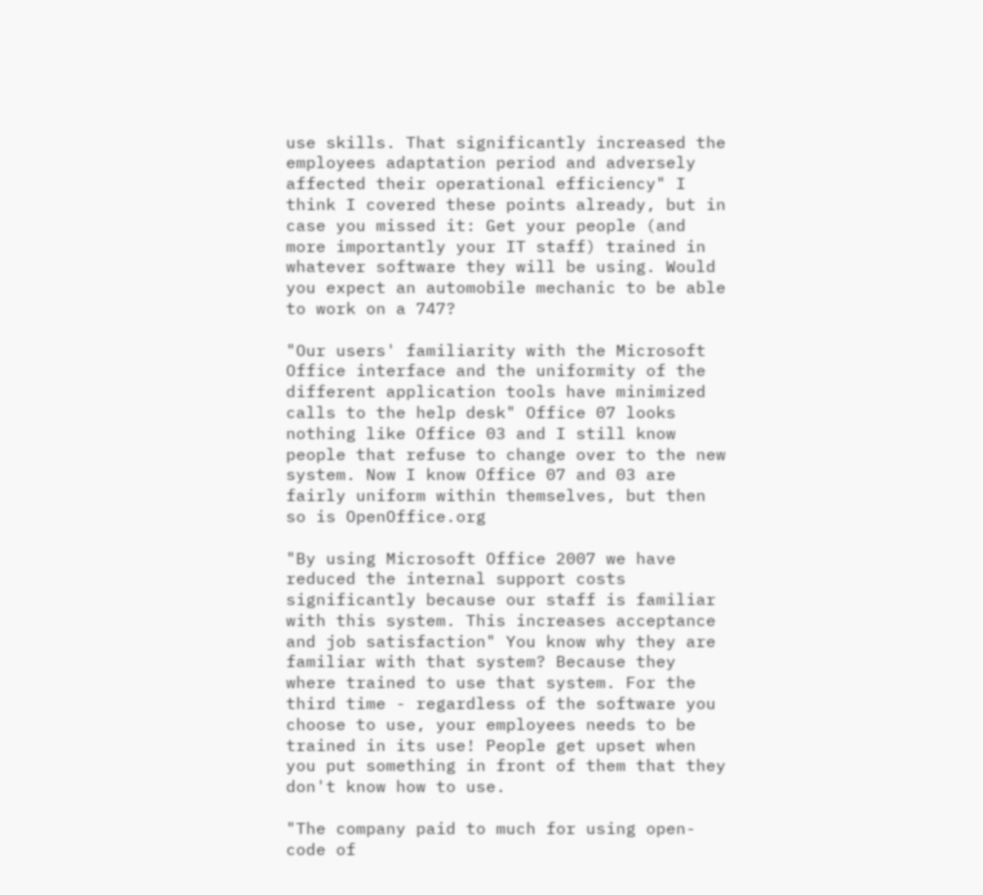use skills. That significantly increased the employees adaptation period and adversely affected their operational efficiency" I think I covered these points already, but in case you missed it: Get your people (and more importantly your IT staff) trained in whatever software they will be using. Would you expect an automobile mechanic to be able to work on a 747?

"Our users' familiarity with the Microsoft Office interface and the uniformity of the different application tools have minimized calls to the help desk" Office 07 looks nothing like Office 03 and I still know people that refuse to change over to the new system. Now I know Office 07 and 03 are fairly uniform within themselves, but then so is OpenOffice.org

"By using Microsoft Office 2007 we have reduced the internal support costs significantly because our staff is familiar with this system. This increases acceptance and job satisfaction" You know why they are familiar with that system? Because they where trained to use that system. For the third time - regardless of the software you choose to use, your employees needs to be trained in its use! People get upset when you put something in front of them that they don't know how to use.

"The company paid to much for using open-code of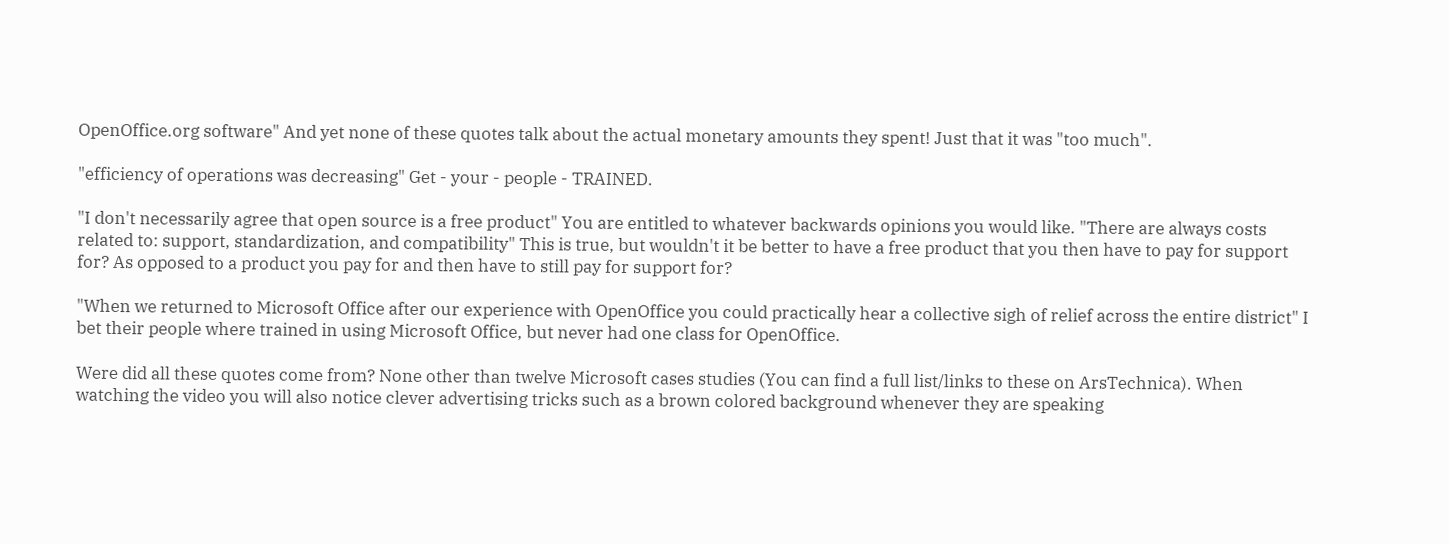OpenOffice.org software" And yet none of these quotes talk about the actual monetary amounts they spent! Just that it was "too much".

"efficiency of operations was decreasing" Get - your - people - TRAINED.

"I don't necessarily agree that open source is a free product" You are entitled to whatever backwards opinions you would like. "There are always costs related to: support, standardization, and compatibility" This is true, but wouldn't it be better to have a free product that you then have to pay for support for? As opposed to a product you pay for and then have to still pay for support for?

"When we returned to Microsoft Office after our experience with OpenOffice you could practically hear a collective sigh of relief across the entire district" I bet their people where trained in using Microsoft Office, but never had one class for OpenOffice.

Were did all these quotes come from? None other than twelve Microsoft cases studies (You can find a full list/links to these on ArsTechnica). When watching the video you will also notice clever advertising tricks such as a brown colored background whenever they are speaking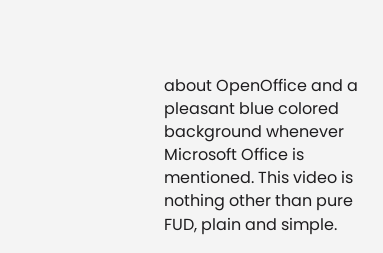about OpenOffice and a pleasant blue colored background whenever Microsoft Office is mentioned. This video is nothing other than pure FUD, plain and simple.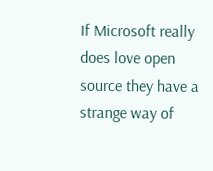If Microsoft really does love open source they have a strange way of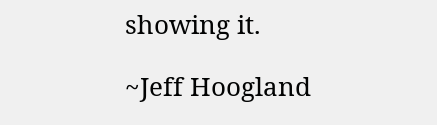showing it.

~Jeff Hoogland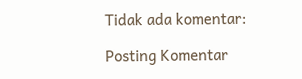Tidak ada komentar:

Posting Komentar